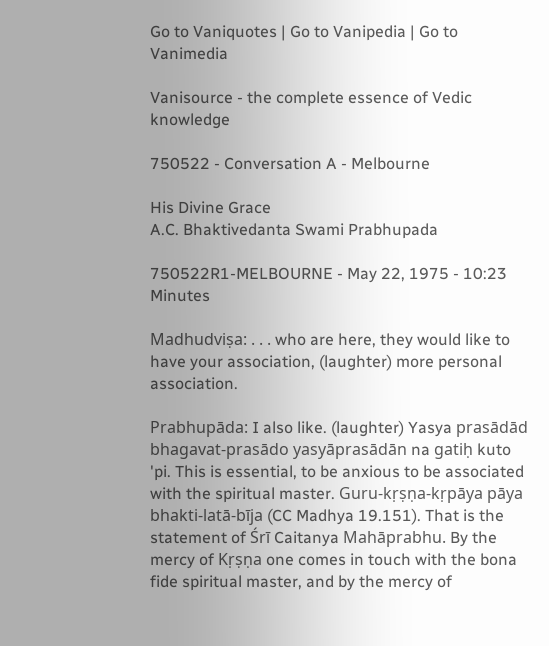Go to Vaniquotes | Go to Vanipedia | Go to Vanimedia

Vanisource - the complete essence of Vedic knowledge

750522 - Conversation A - Melbourne

His Divine Grace
A.C. Bhaktivedanta Swami Prabhupada

750522R1-MELBOURNE - May 22, 1975 - 10:23 Minutes

Madhudviṣa: . . . who are here, they would like to have your association, (laughter) more personal association.

Prabhupāda: I also like. (laughter) Yasya prasādād bhagavat-prasādo yasyāprasādān na gatiḥ kuto 'pi. This is essential, to be anxious to be associated with the spiritual master. Guru-kṛṣṇa-kṛpāya pāya bhakti-latā-bīja (CC Madhya 19.151). That is the statement of Śrī Caitanya Mahāprabhu. By the mercy of Kṛṣṇa one comes in touch with the bona fide spiritual master, and by the mercy of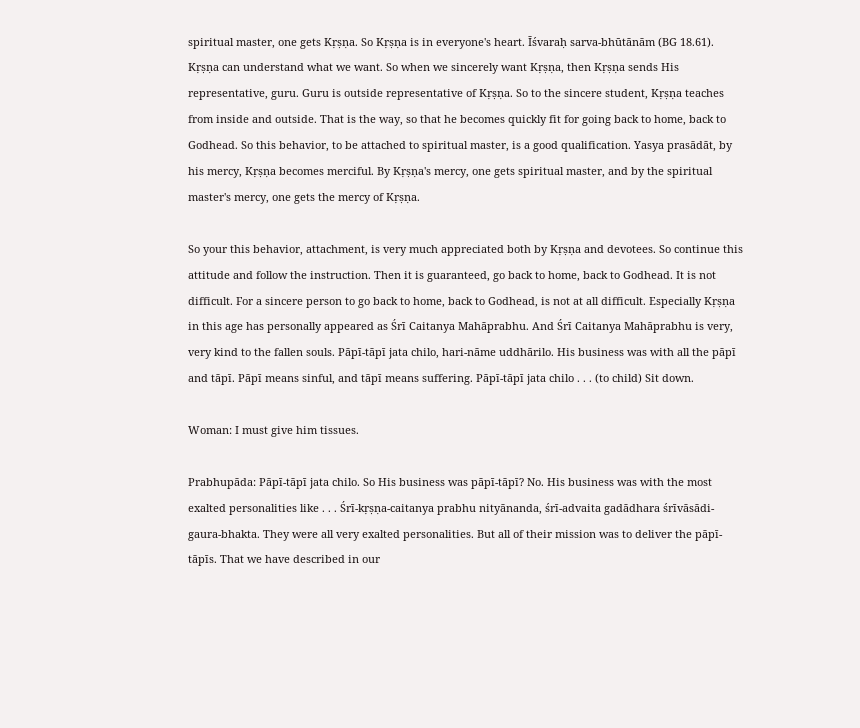spiritual master, one gets Kṛṣṇa. So Kṛṣṇa is in everyone's heart. Īśvaraḥ sarva-bhūtānām (BG 18.61). Kṛṣṇa can understand what we want. So when we sincerely want Kṛṣṇa, then Kṛṣṇa sends His representative, guru. Guru is outside representative of Kṛṣṇa. So to the sincere student, Kṛṣṇa teaches from inside and outside. That is the way, so that he becomes quickly fit for going back to home, back to Godhead. So this behavior, to be attached to spiritual master, is a good qualification. Yasya prasādāt, by his mercy, Kṛṣṇa becomes merciful. By Kṛṣṇa's mercy, one gets spiritual master, and by the spiritual master's mercy, one gets the mercy of Kṛṣṇa.

So your this behavior, attachment, is very much appreciated both by Kṛṣṇa and devotees. So continue this attitude and follow the instruction. Then it is guaranteed, go back to home, back to Godhead. It is not difficult. For a sincere person to go back to home, back to Godhead, is not at all difficult. Especially Kṛṣṇa in this age has personally appeared as Śrī Caitanya Mahāprabhu. And Śrī Caitanya Mahāprabhu is very, very kind to the fallen souls. Pāpī-tāpī jata chilo, hari-nāme uddhārilo. His business was with all the pāpī and tāpī. Pāpī means sinful, and tāpī means suffering. Pāpī-tāpī jata chilo . . . (to child) Sit down.

Woman: I must give him tissues.

Prabhupāda: Pāpī-tāpī jata chilo. So His business was pāpī-tāpī? No. His business was with the most exalted personalities like . . . Śrī-kṛṣṇa-caitanya prabhu nityānanda, śrī-advaita gadādhara śrīvāsādi-gaura-bhakta. They were all very exalted personalities. But all of their mission was to deliver the pāpī-tāpīs. That we have described in our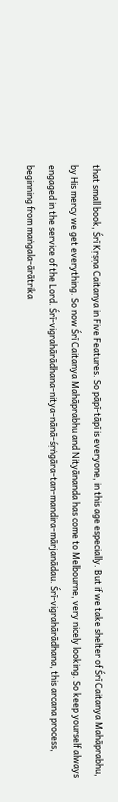that small book, Śrī Kṛṣṇa Caitanya in Five Features. So pāpī-tāpī is everyone, in this age especially. But if we take shelter of Śrī Caitanya Mahāprabhu, by His mercy we get everything. So now Śrī Caitanya Mahāprabhu and Nityānanda has come to Melbourne, very nicely looking. So keep yourself always engaged in the service of the Lord. Śrī-vigrahārādhana-nitya-nānā-śṛṅgāra-tan-mandira-mārjanādau. Śrī-vigrahārādhana, this arcana process, beginning from maṅgala-ārātrika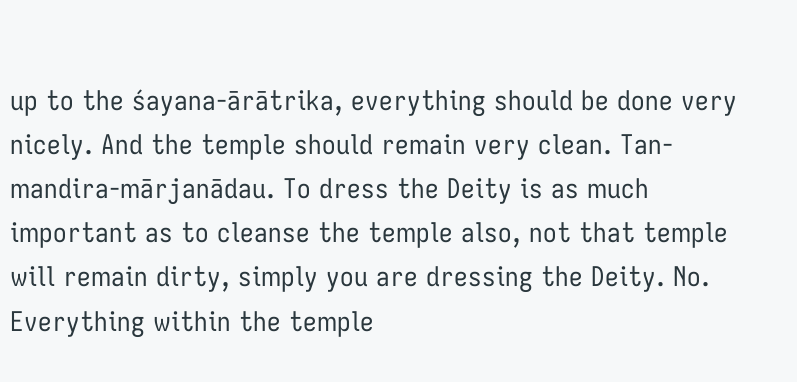up to the śayana-ārātrika, everything should be done very nicely. And the temple should remain very clean. Tan-mandira-mārjanādau. To dress the Deity is as much important as to cleanse the temple also, not that temple will remain dirty, simply you are dressing the Deity. No. Everything within the temple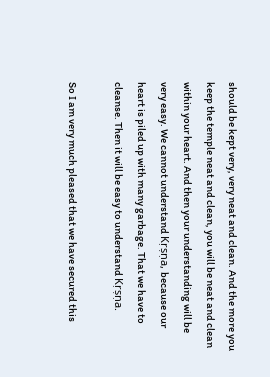should be kept very, very neat and clean. And the more you keep the temple neat and clean, you will be neat and clean within your heart. And then your understanding will be very easy. We cannot understand Kṛṣṇa, because our heart is piled up with many garbage. That we have to cleanse. Then it will be easy to understand Kṛṣṇa.

So I am very much pleased that we have secured this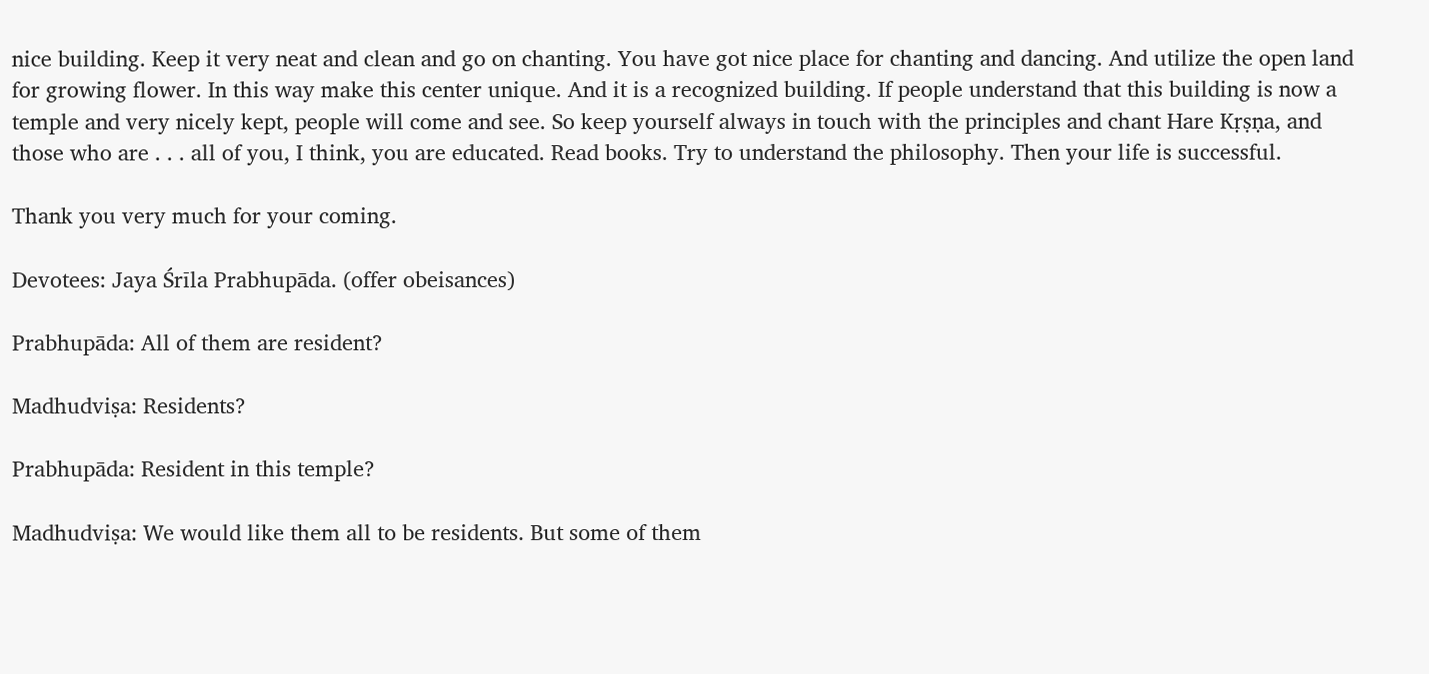nice building. Keep it very neat and clean and go on chanting. You have got nice place for chanting and dancing. And utilize the open land for growing flower. In this way make this center unique. And it is a recognized building. If people understand that this building is now a temple and very nicely kept, people will come and see. So keep yourself always in touch with the principles and chant Hare Kṛṣṇa, and those who are . . . all of you, I think, you are educated. Read books. Try to understand the philosophy. Then your life is successful.

Thank you very much for your coming.

Devotees: Jaya Śrīla Prabhupāda. (offer obeisances)

Prabhupāda: All of them are resident?

Madhudviṣa: Residents?

Prabhupāda: Resident in this temple?

Madhudviṣa: We would like them all to be residents. But some of them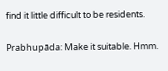find it little difficult to be residents.

Prabhupāda: Make it suitable. Hmm.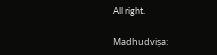All right.

Madhudviṣa: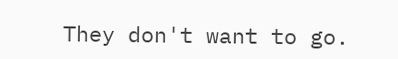They don't want to go.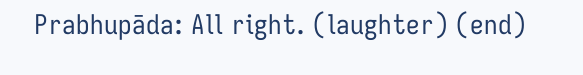Prabhupāda: All right. (laughter) (end)